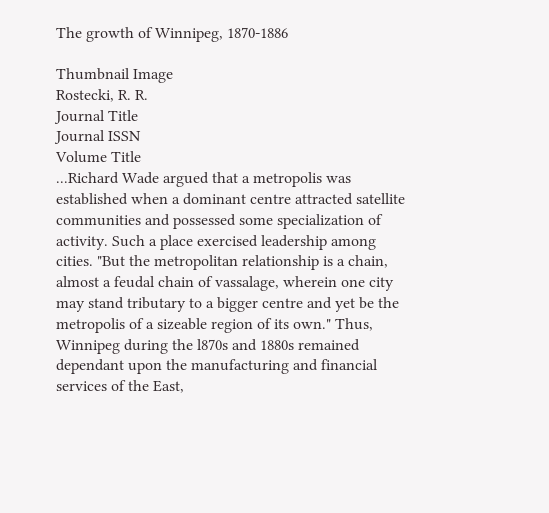The growth of Winnipeg, 1870-1886

Thumbnail Image
Rostecki, R. R.
Journal Title
Journal ISSN
Volume Title
...Richard Wade argued that a metropolis was established when a dominant centre attracted satellite communities and possessed some specialization of activity. Such a place exercised leadership among cities. "But the metropolitan relationship is a chain, almost a feudal chain of vassalage, wherein one city may stand tributary to a bigger centre and yet be the metropolis of a sizeable region of its own." Thus, Winnipeg during the l870s and 1880s remained dependant upon the manufacturing and financial services of the East,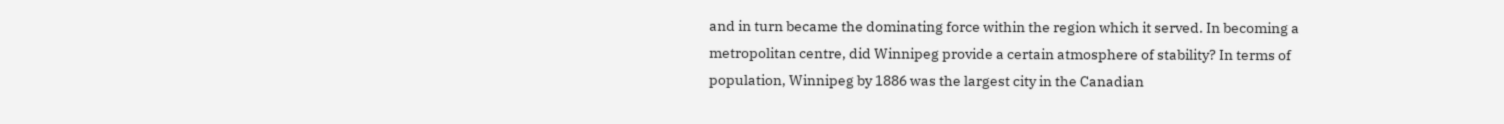and in turn became the dominating force within the region which it served. In becoming a metropolitan centre, did Winnipeg provide a certain atmosphere of stability? In terms of population, Winnipeg by 1886 was the largest city in the Canadian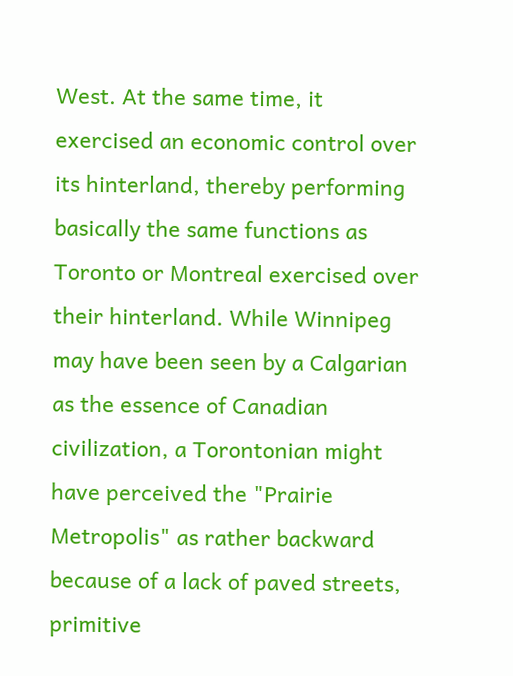West. At the same time, it exercised an economic control over its hinterland, thereby performing basically the same functions as Toronto or Montreal exercised over their hinterland. While Winnipeg may have been seen by a Calgarian as the essence of Canadian civilization, a Torontonian might have perceived the "Prairie Metropolis" as rather backward because of a lack of paved streets, primitive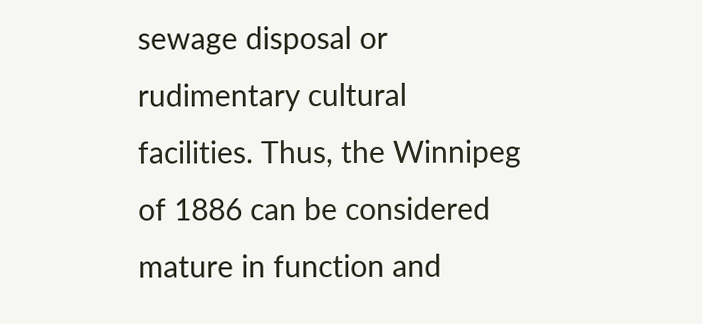sewage disposal or rudimentary cultural facilities. Thus, the Winnipeg of 1886 can be considered mature in function and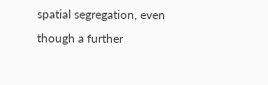spatial segregation, even though a further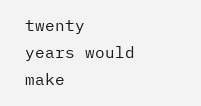twenty years would make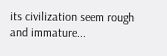its civilization seem rough and immature...